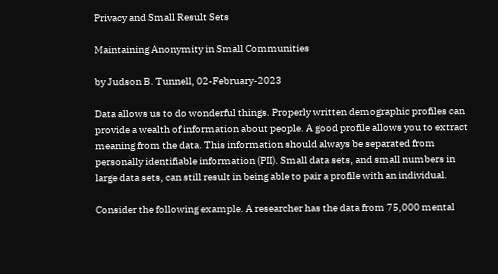Privacy and Small Result Sets

Maintaining Anonymity in Small Communities

by Judson B. Tunnell, 02-February-2023

Data allows us to do wonderful things. Properly written demographic profiles can provide a wealth of information about people. A good profile allows you to extract meaning from the data. This information should always be separated from personally identifiable information (PII). Small data sets, and small numbers in large data sets, can still result in being able to pair a profile with an individual.

Consider the following example. A researcher has the data from 75,000 mental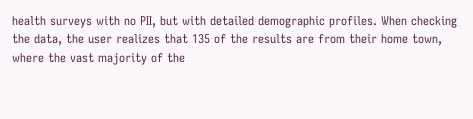health surveys with no PII, but with detailed demographic profiles. When checking the data, the user realizes that 135 of the results are from their home town, where the vast majority of the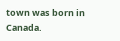town was born in Canada.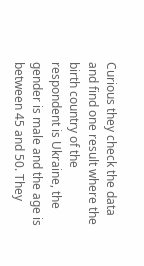Curious they check the data and find one result where the birth country of the respondent is Ukraine, the gender is male and the age is between 45 and 50. They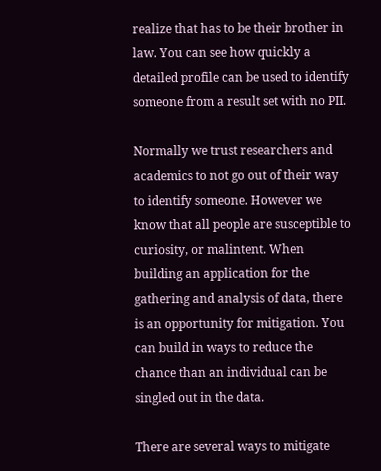realize that has to be their brother in law. You can see how quickly a detailed profile can be used to identify someone from a result set with no PII.

Normally we trust researchers and academics to not go out of their way to identify someone. However we know that all people are susceptible to curiosity, or malintent. When building an application for the gathering and analysis of data, there is an opportunity for mitigation. You can build in ways to reduce the chance than an individual can be singled out in the data.

There are several ways to mitigate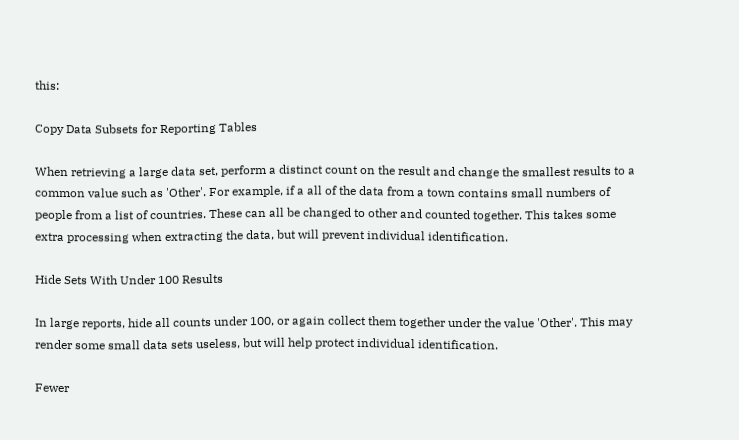this:

Copy Data Subsets for Reporting Tables

When retrieving a large data set, perform a distinct count on the result and change the smallest results to a common value such as 'Other'. For example, if a all of the data from a town contains small numbers of people from a list of countries. These can all be changed to other and counted together. This takes some extra processing when extracting the data, but will prevent individual identification.

Hide Sets With Under 100 Results

In large reports, hide all counts under 100, or again collect them together under the value 'Other'. This may render some small data sets useless, but will help protect individual identification.

Fewer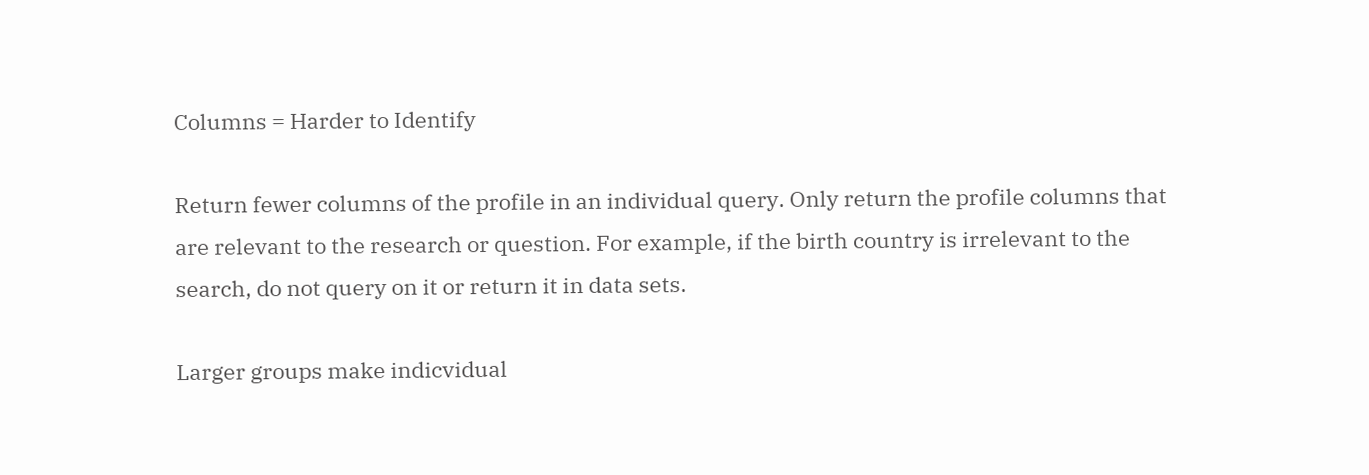Columns = Harder to Identify

Return fewer columns of the profile in an individual query. Only return the profile columns that are relevant to the research or question. For example, if the birth country is irrelevant to the search, do not query on it or return it in data sets.

Larger groups make indicvidual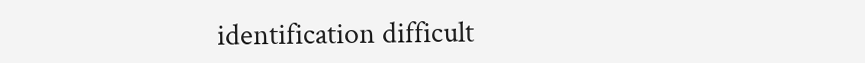identification difficult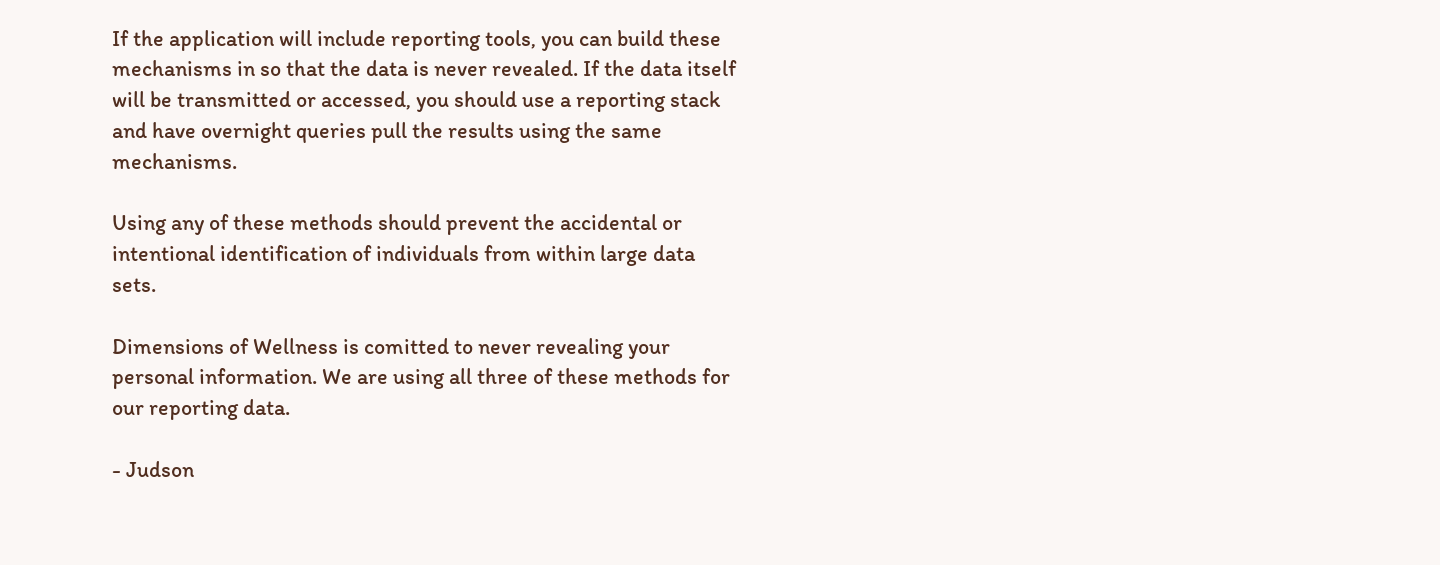If the application will include reporting tools, you can build these mechanisms in so that the data is never revealed. If the data itself will be transmitted or accessed, you should use a reporting stack and have overnight queries pull the results using the same mechanisms.

Using any of these methods should prevent the accidental or intentional identification of individuals from within large data sets.

Dimensions of Wellness is comitted to never revealing your personal information. We are using all three of these methods for our reporting data.

- Judson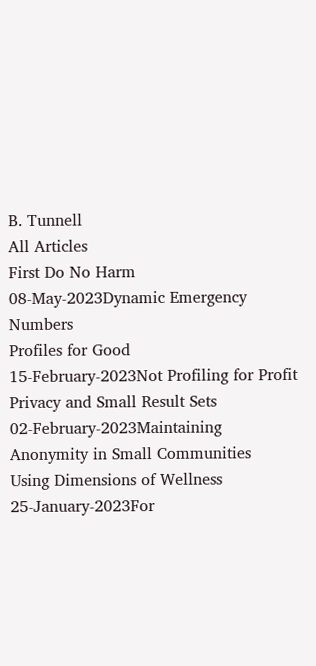B. Tunnell
All Articles
First Do No Harm
08-May-2023Dynamic Emergency Numbers
Profiles for Good
15-February-2023Not Profiling for Profit
Privacy and Small Result Sets
02-February-2023Maintaining Anonymity in Small Communities
Using Dimensions of Wellness
25-January-2023For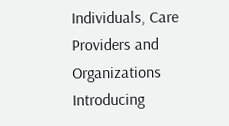Individuals, Care Providers and Organizations
Introducing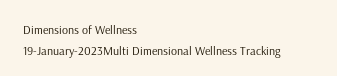Dimensions of Wellness
19-January-2023Multi Dimensional Wellness Tracking